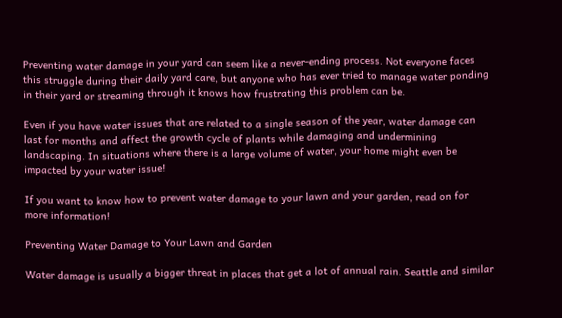Preventing water damage in your yard can seem like a never-ending process. Not everyone faces this struggle during their daily yard care, but anyone who has ever tried to manage water ponding in their yard or streaming through it knows how frustrating this problem can be.

Even if you have water issues that are related to a single season of the year, water damage can last for months and affect the growth cycle of plants while damaging and undermining landscaping. In situations where there is a large volume of water, your home might even be impacted by your water issue!

If you want to know how to prevent water damage to your lawn and your garden, read on for more information!

Preventing Water Damage to Your Lawn and Garden

Water damage is usually a bigger threat in places that get a lot of annual rain. Seattle and similar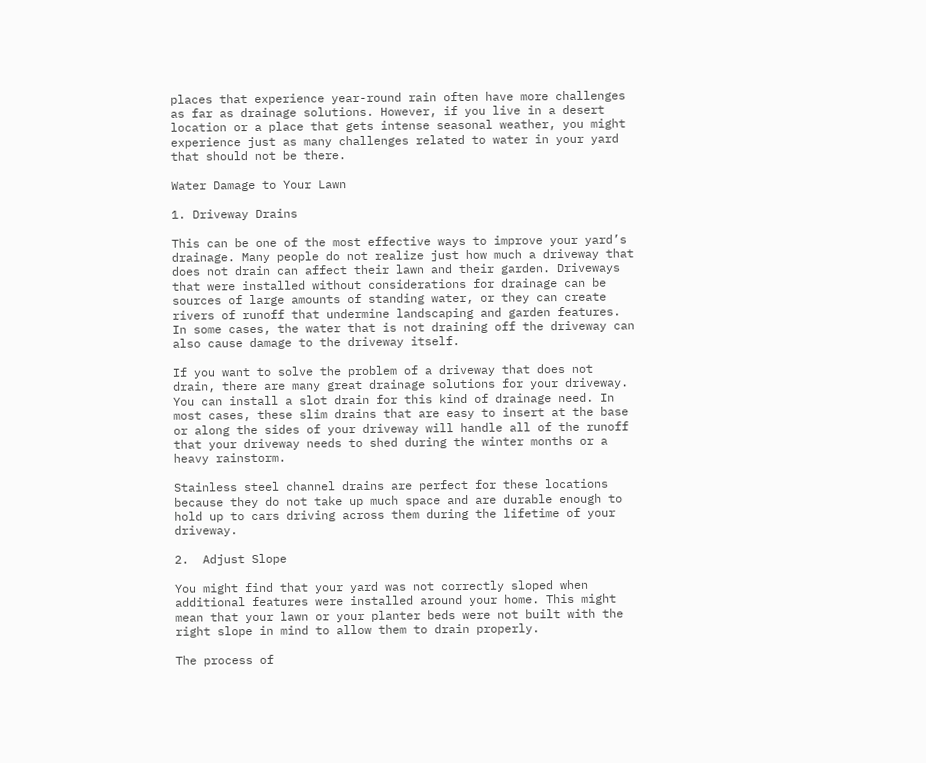places that experience year-round rain often have more challenges as far as drainage solutions. However, if you live in a desert location or a place that gets intense seasonal weather, you might experience just as many challenges related to water in your yard that should not be there.

Water Damage to Your Lawn

1. Driveway Drains

This can be one of the most effective ways to improve your yard’s drainage. Many people do not realize just how much a driveway that does not drain can affect their lawn and their garden. Driveways that were installed without considerations for drainage can be sources of large amounts of standing water, or they can create rivers of runoff that undermine landscaping and garden features. In some cases, the water that is not draining off the driveway can also cause damage to the driveway itself.

If you want to solve the problem of a driveway that does not drain, there are many great drainage solutions for your driveway. You can install a slot drain for this kind of drainage need. In most cases, these slim drains that are easy to insert at the base or along the sides of your driveway will handle all of the runoff that your driveway needs to shed during the winter months or a heavy rainstorm.

Stainless steel channel drains are perfect for these locations because they do not take up much space and are durable enough to hold up to cars driving across them during the lifetime of your driveway.

2.  Adjust Slope

You might find that your yard was not correctly sloped when additional features were installed around your home. This might mean that your lawn or your planter beds were not built with the right slope in mind to allow them to drain properly.

The process of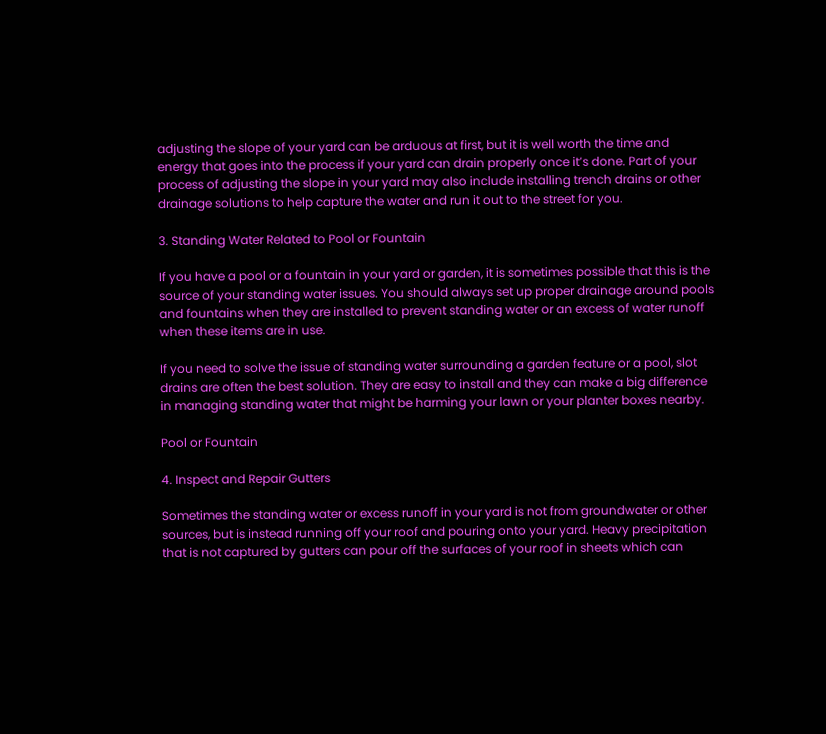adjusting the slope of your yard can be arduous at first, but it is well worth the time and energy that goes into the process if your yard can drain properly once it’s done. Part of your process of adjusting the slope in your yard may also include installing trench drains or other drainage solutions to help capture the water and run it out to the street for you.

3. Standing Water Related to Pool or Fountain

If you have a pool or a fountain in your yard or garden, it is sometimes possible that this is the source of your standing water issues. You should always set up proper drainage around pools and fountains when they are installed to prevent standing water or an excess of water runoff when these items are in use.

If you need to solve the issue of standing water surrounding a garden feature or a pool, slot drains are often the best solution. They are easy to install and they can make a big difference in managing standing water that might be harming your lawn or your planter boxes nearby.

Pool or Fountain

4. Inspect and Repair Gutters

Sometimes the standing water or excess runoff in your yard is not from groundwater or other sources, but is instead running off your roof and pouring onto your yard. Heavy precipitation that is not captured by gutters can pour off the surfaces of your roof in sheets which can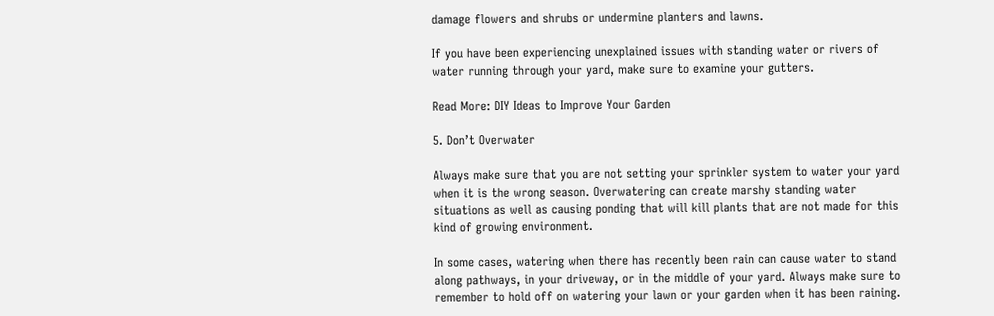damage flowers and shrubs or undermine planters and lawns.

If you have been experiencing unexplained issues with standing water or rivers of water running through your yard, make sure to examine your gutters.

Read More: DIY Ideas to Improve Your Garden

5. Don’t Overwater

Always make sure that you are not setting your sprinkler system to water your yard when it is the wrong season. Overwatering can create marshy standing water situations as well as causing ponding that will kill plants that are not made for this kind of growing environment.

In some cases, watering when there has recently been rain can cause water to stand along pathways, in your driveway, or in the middle of your yard. Always make sure to remember to hold off on watering your lawn or your garden when it has been raining.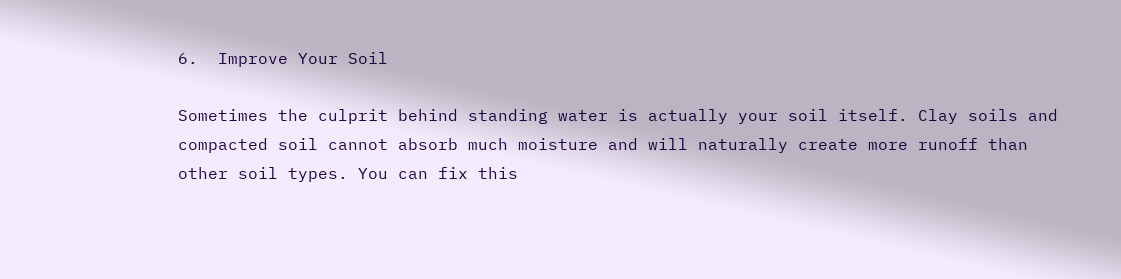6.  Improve Your Soil

Sometimes the culprit behind standing water is actually your soil itself. Clay soils and compacted soil cannot absorb much moisture and will naturally create more runoff than other soil types. You can fix this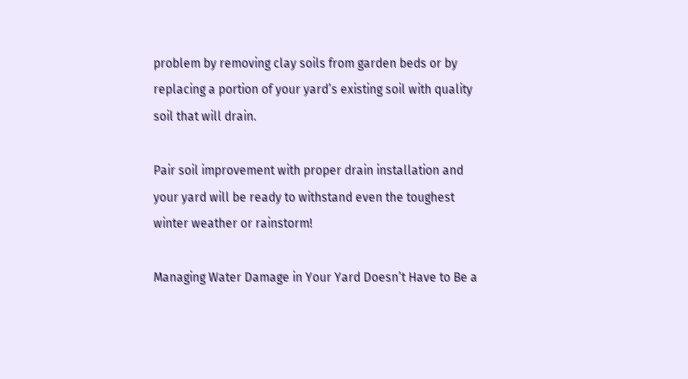problem by removing clay soils from garden beds or by replacing a portion of your yard’s existing soil with quality soil that will drain.

Pair soil improvement with proper drain installation and your yard will be ready to withstand even the toughest winter weather or rainstorm!

Managing Water Damage in Your Yard Doesn’t Have to Be a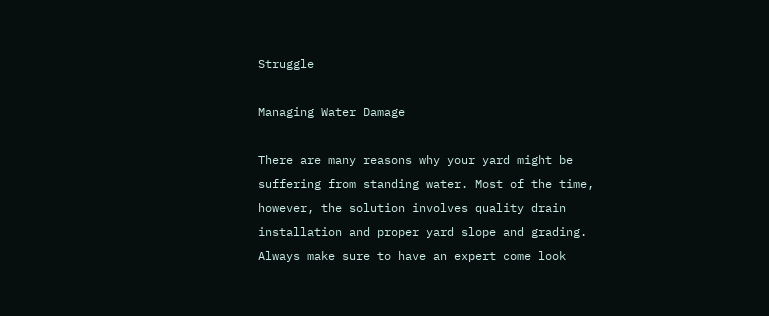Struggle

Managing Water Damage

There are many reasons why your yard might be suffering from standing water. Most of the time, however, the solution involves quality drain installation and proper yard slope and grading. Always make sure to have an expert come look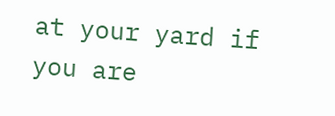at your yard if you are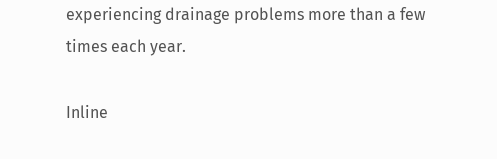experiencing drainage problems more than a few times each year.

Inline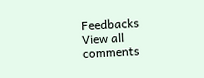Feedbacks
View all comments